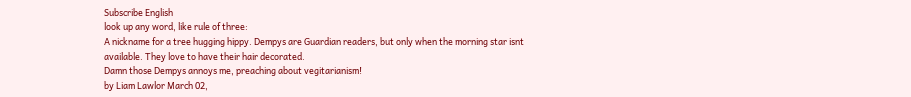Subscribe English
look up any word, like rule of three:
A nickname for a tree hugging hippy. Dempys are Guardian readers, but only when the morning star isnt available. They love to have their hair decorated.
Damn those Dempys annoys me, preaching about vegitarianism!
by Liam Lawlor March 02,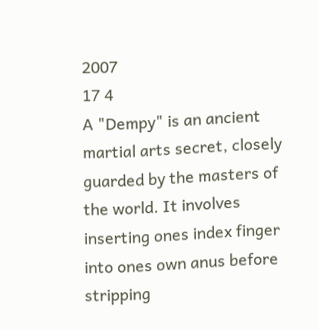2007
17 4
A "Dempy" is an ancient martial arts secret, closely guarded by the masters of the world. It involves inserting ones index finger into ones own anus before stripping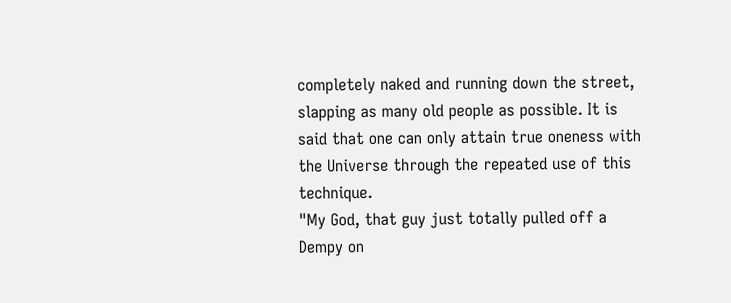completely naked and running down the street, slapping as many old people as possible. It is said that one can only attain true oneness with the Universe through the repeated use of this technique.
"My God, that guy just totally pulled off a Dempy on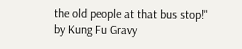the old people at that bus stop!"
by Kung Fu Gravy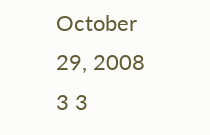October 29, 2008
3 3